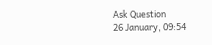Ask Question
26 January, 09:54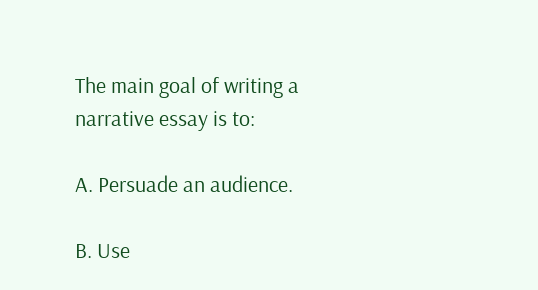The main goal of writing a narrative essay is to:

A. Persuade an audience.

B. Use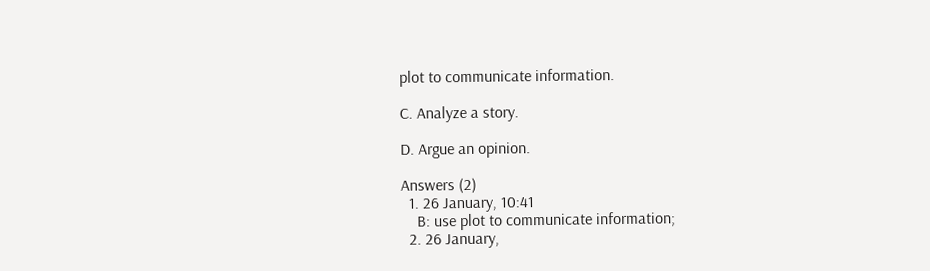plot to communicate information.

C. Analyze a story.

D. Argue an opinion.

Answers (2)
  1. 26 January, 10:41
    B: use plot to communicate information;
  2. 26 January,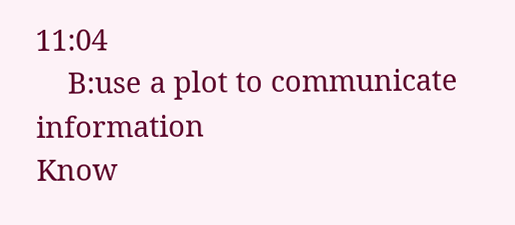11:04
    B:use a plot to communicate information
Know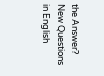the Answer?
New Questions in English